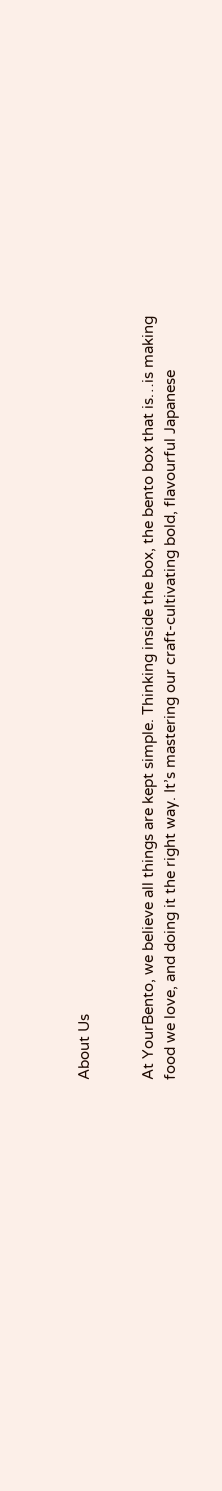About Us


At YourBento, we believe all things are kept simple. Thinking inside the box, the bento box that is…is making food we love, and doing it the right way. It’s mastering our craft-cultivating bold, flavourful Japanese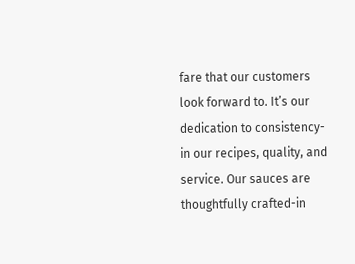fare that our customers look forward to. It’s our dedication to consistency- in our recipes, quality, and service. Our sauces are thoughtfully crafted-in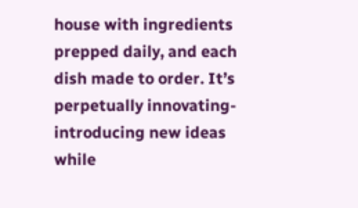house with ingredients prepped daily, and each dish made to order. It’s perpetually innovating-introducing new ideas while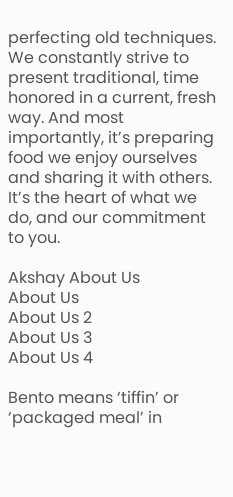perfecting old techniques. We constantly strive to present traditional, time honored in a current, fresh way. And most importantly, it’s preparing food we enjoy ourselves and sharing it with others. It’s the heart of what we do, and our commitment to you.

Akshay About Us
About Us
About Us 2
About Us 3
About Us 4

Bento means ‘tiffin’ or ‘packaged meal’ in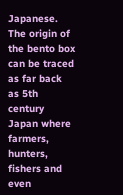Japanese. The origin of the bento box can be traced as far back as 5th century Japan where farmers, hunters, fishers and even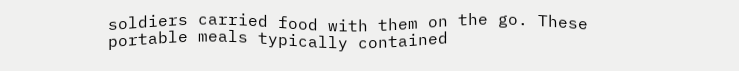soldiers carried food with them on the go. These portable meals typically contained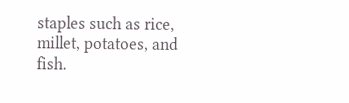staples such as rice, millet, potatoes, and fish.